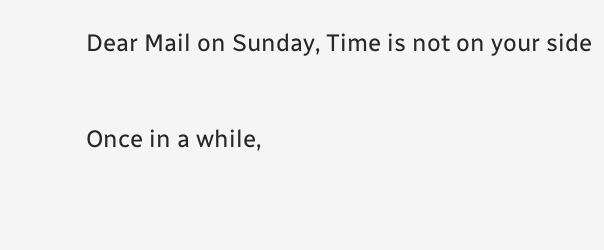Dear Mail on Sunday, Time is not on your side

Once in a while,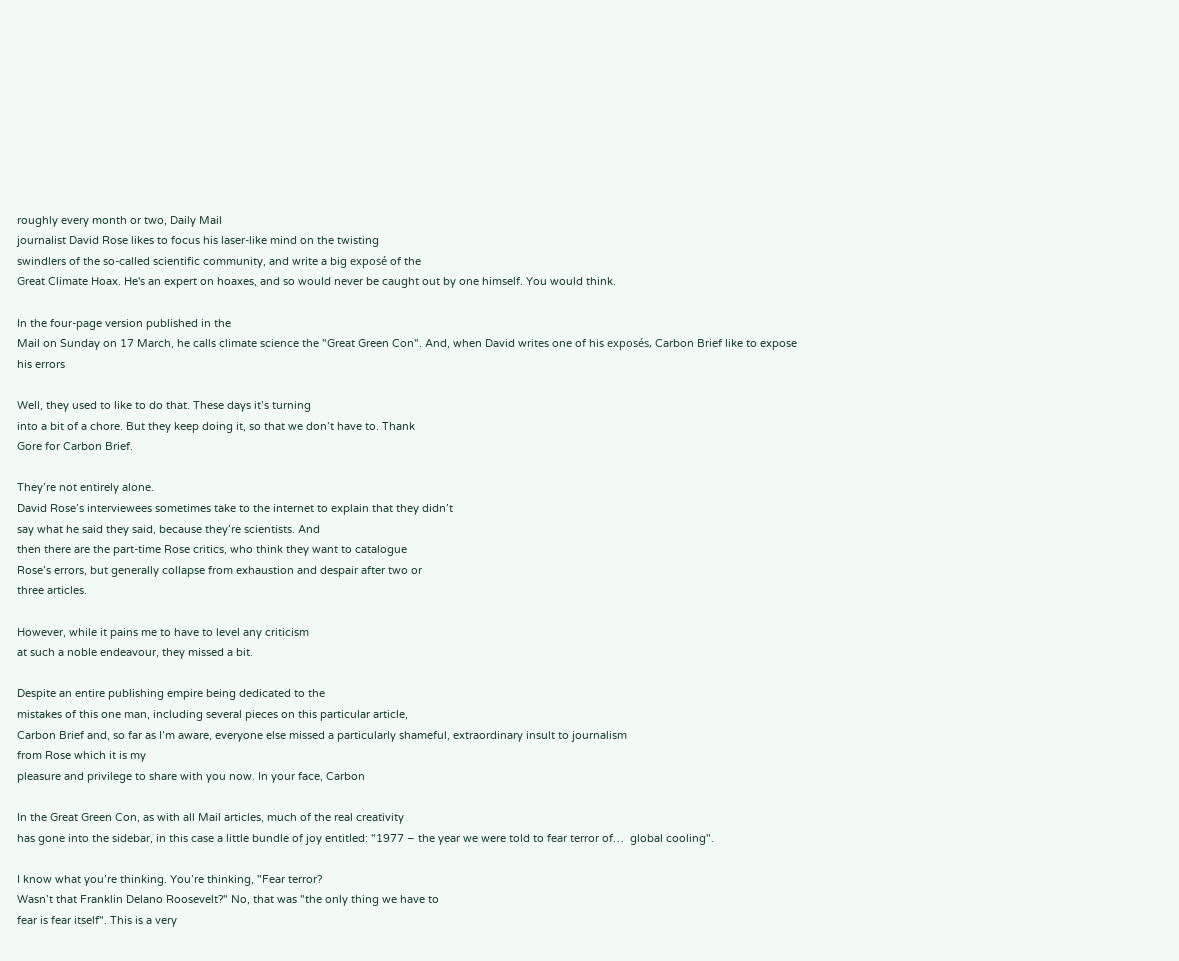roughly every month or two, Daily Mail
journalist David Rose likes to focus his laser-like mind on the twisting
swindlers of the so-called scientific community, and write a big exposé of the
Great Climate Hoax. He's an expert on hoaxes, and so would never be caught out by one himself. You would think.

In the four-page version published in the
Mail on Sunday on 17 March, he calls climate science the "Great Green Con". And, when David writes one of his exposés, Carbon Brief like to expose
his errors

Well, they used to like to do that. These days it’s turning
into a bit of a chore. But they keep doing it, so that we don’t have to. Thank
Gore for Carbon Brief.

They’re not entirely alone.
David Rose’s interviewees sometimes take to the internet to explain that they didn’t
say what he said they said, because they’re scientists. And
then there are the part-time Rose critics, who think they want to catalogue
Rose’s errors, but generally collapse from exhaustion and despair after two or
three articles.

However, while it pains me to have to level any criticism
at such a noble endeavour, they missed a bit.

Despite an entire publishing empire being dedicated to the
mistakes of this one man, including several pieces on this particular article,
Carbon Brief and, so far as I’m aware, everyone else missed a particularly shameful, extraordinary insult to journalism
from Rose which it is my
pleasure and privilege to share with you now. In your face, Carbon

In the Great Green Con, as with all Mail articles, much of the real creativity
has gone into the sidebar, in this case a little bundle of joy entitled: "1977 – the year we were told to fear terror of…  global cooling".

I know what you’re thinking. You’re thinking, "Fear terror?
Wasn’t that Franklin Delano Roosevelt?" No, that was "the only thing we have to
fear is fear itself". This is a very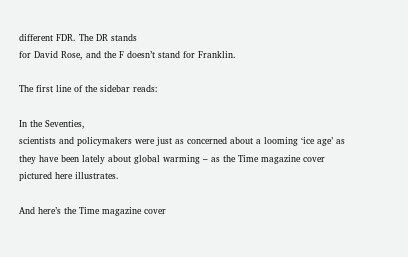different FDR. The DR stands
for David Rose, and the F doesn’t stand for Franklin.

The first line of the sidebar reads:

In the Seventies,
scientists and policymakers were just as concerned about a looming ‘ice age’ as
they have been lately about global warming – as the Time magazine cover
pictured here illustrates.

And here’s the Time magazine cover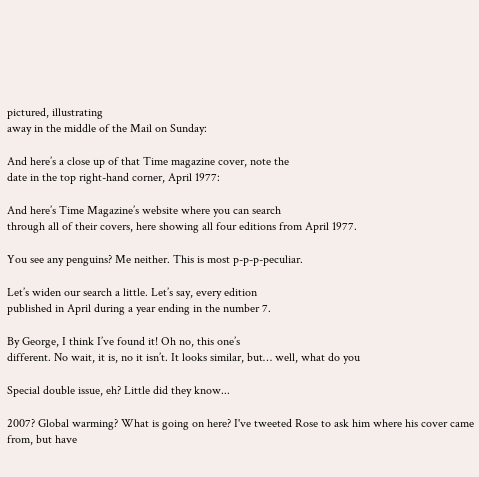pictured, illustrating
away in the middle of the Mail on Sunday:

And here’s a close up of that Time magazine cover, note the
date in the top right-hand corner, April 1977:

And here’s Time Magazine’s website where you can search
through all of their covers, here showing all four editions from April 1977.

You see any penguins? Me neither. This is most p-p-p-peculiar.

Let’s widen our search a little. Let’s say, every edition
published in April during a year ending in the number 7.

By George, I think I’ve found it! Oh no, this one’s
different. No wait, it is, no it isn’t. It looks similar, but… well, what do you

Special double issue, eh? Little did they know...

2007? Global warming? What is going on here? I've tweeted Rose to ask him where his cover came from, but have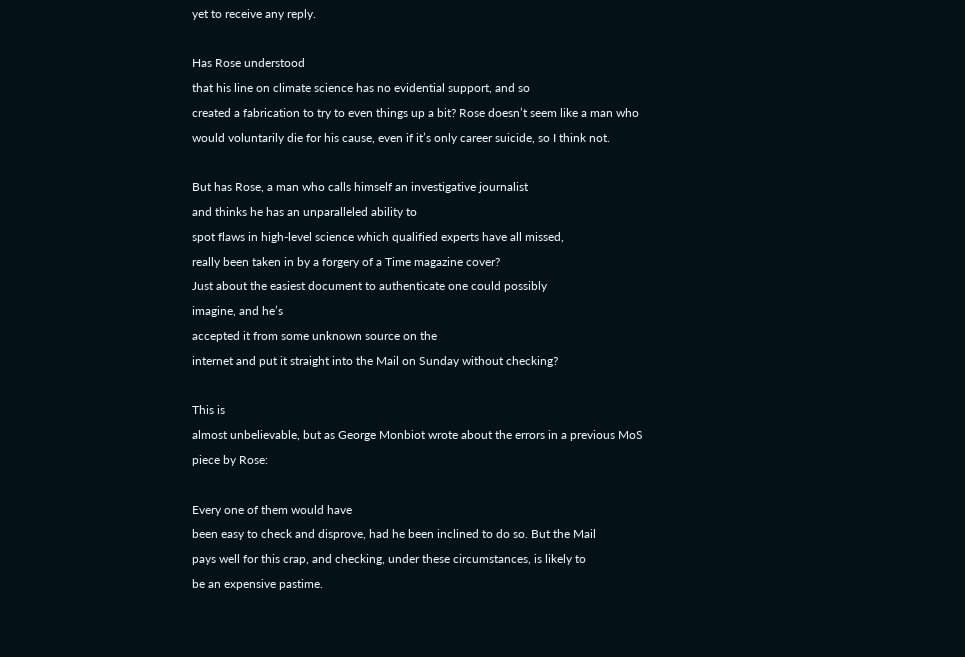yet to receive any reply.

Has Rose understood
that his line on climate science has no evidential support, and so
created a fabrication to try to even things up a bit? Rose doesn’t seem like a man who
would voluntarily die for his cause, even if it’s only career suicide, so I think not.

But has Rose, a man who calls himself an investigative journalist
and thinks he has an unparalleled ability to
spot flaws in high-level science which qualified experts have all missed,
really been taken in by a forgery of a Time magazine cover?
Just about the easiest document to authenticate one could possibly
imagine, and he’s
accepted it from some unknown source on the
internet and put it straight into the Mail on Sunday without checking?

This is
almost unbelievable, but as George Monbiot wrote about the errors in a previous MoS
piece by Rose:

Every one of them would have
been easy to check and disprove, had he been inclined to do so. But the Mail
pays well for this crap, and checking, under these circumstances, is likely to
be an expensive pastime.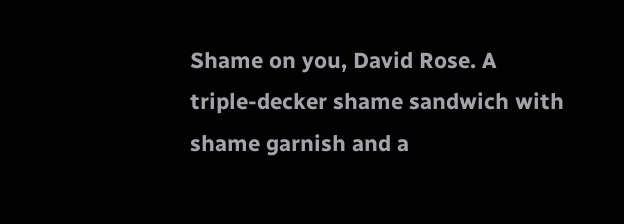Shame on you, David Rose. A
triple-decker shame sandwich with shame garnish and a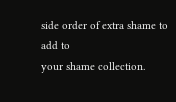side order of extra shame to add to
your shame collection.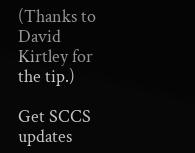(Thanks to David Kirtley for the tip.)

Get SCCS updates